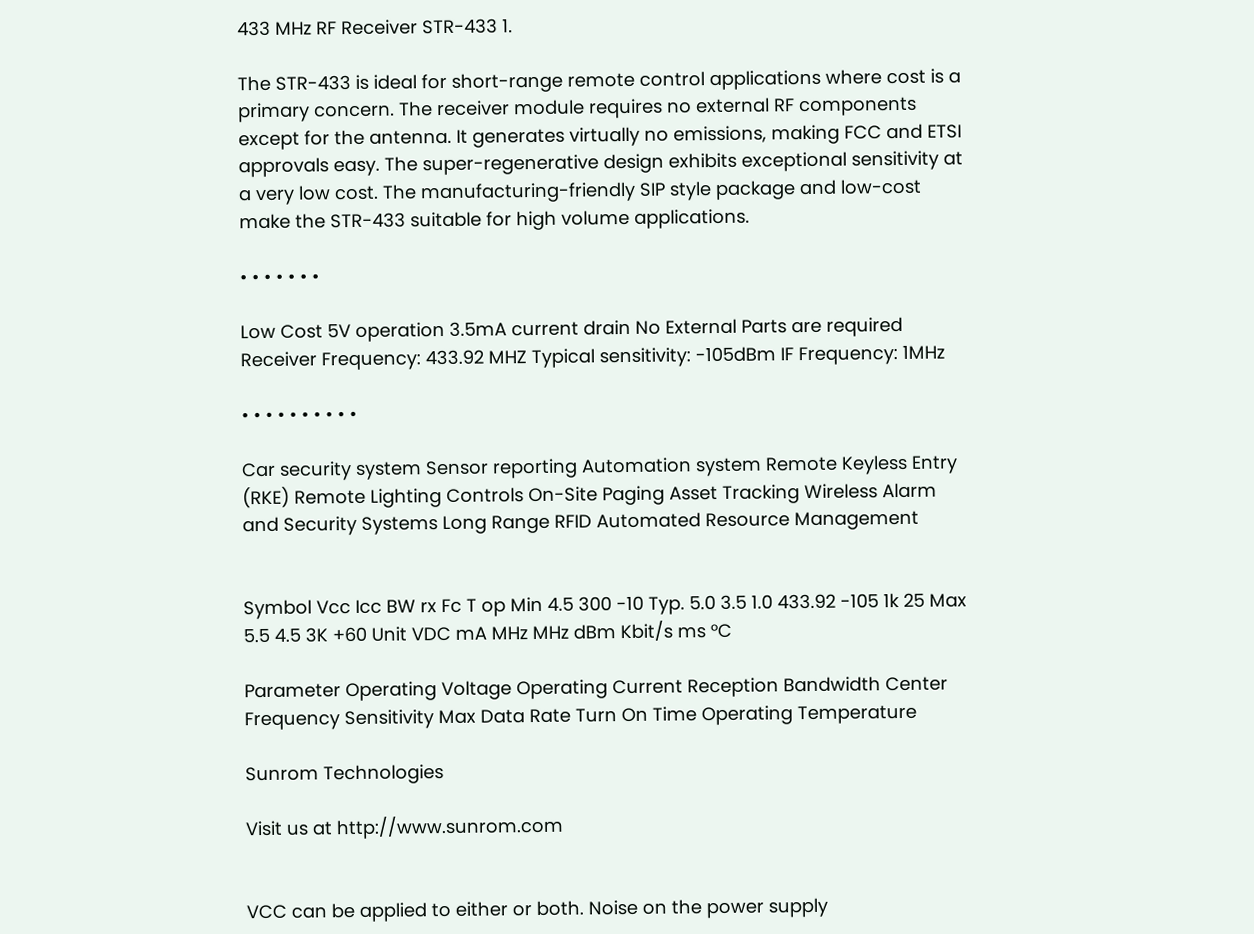433 MHz RF Receiver STR-433 1.

The STR-433 is ideal for short-range remote control applications where cost is a primary concern. The receiver module requires no external RF components except for the antenna. It generates virtually no emissions, making FCC and ETSI approvals easy. The super-regenerative design exhibits exceptional sensitivity at a very low cost. The manufacturing-friendly SIP style package and low-cost make the STR-433 suitable for high volume applications.

• • • • • • •

Low Cost 5V operation 3.5mA current drain No External Parts are required Receiver Frequency: 433.92 MHZ Typical sensitivity: -105dBm IF Frequency: 1MHz

• • • • • • • • • •

Car security system Sensor reporting Automation system Remote Keyless Entry (RKE) Remote Lighting Controls On-Site Paging Asset Tracking Wireless Alarm and Security Systems Long Range RFID Automated Resource Management


Symbol Vcc Icc BW rx Fc T op Min 4.5 300 -10 Typ. 5.0 3.5 1.0 433.92 -105 1k 25 Max 5.5 4.5 3K +60 Unit VDC mA MHz MHz dBm Kbit/s ms °C

Parameter Operating Voltage Operating Current Reception Bandwidth Center Frequency Sensitivity Max Data Rate Turn On Time Operating Temperature

Sunrom Technologies

Visit us at http://www.sunrom.com


VCC can be applied to either or both. Noise on the power supply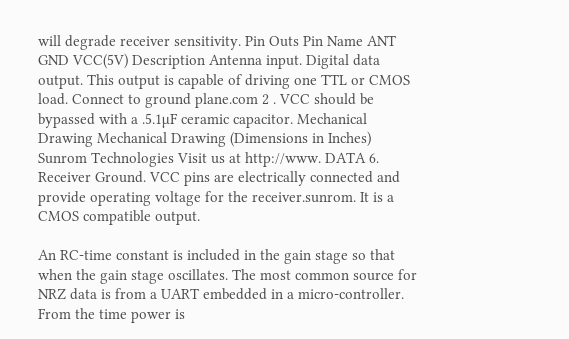will degrade receiver sensitivity. Pin Outs Pin Name ANT GND VCC(5V) Description Antenna input. Digital data output. This output is capable of driving one TTL or CMOS load. Connect to ground plane.com 2 . VCC should be bypassed with a .5.1µF ceramic capacitor. Mechanical Drawing Mechanical Drawing (Dimensions in Inches) Sunrom Technologies Visit us at http://www. DATA 6. Receiver Ground. VCC pins are electrically connected and provide operating voltage for the receiver.sunrom. It is a CMOS compatible output.

An RC-time constant is included in the gain stage so that when the gain stage oscillates. The most common source for NRZ data is from a UART embedded in a micro-controller. From the time power is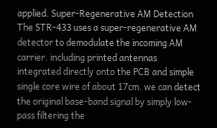applied. Super-Regenerative AM Detection The STR-433 uses a super-regenerative AM detector to demodulate the incoming AM carrier. including printed antennas integrated directly onto the PCB and simple single core wire of about 17cm. we can detect the original base-band signal by simply low-pass filtering the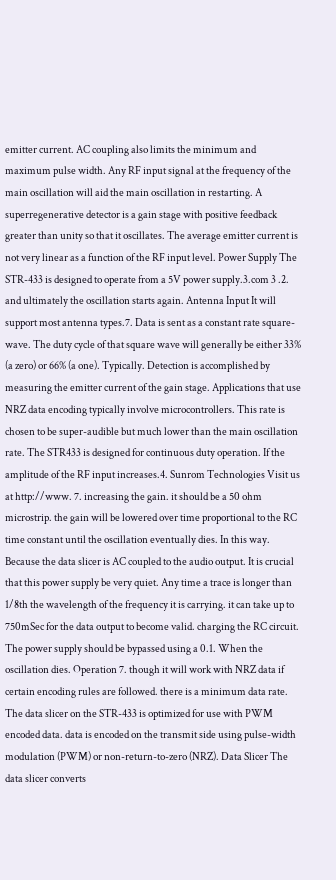emitter current. AC coupling also limits the minimum and maximum pulse width. Any RF input signal at the frequency of the main oscillation will aid the main oscillation in restarting. A superregenerative detector is a gain stage with positive feedback greater than unity so that it oscillates. The average emitter current is not very linear as a function of the RF input level. Power Supply The STR-433 is designed to operate from a 5V power supply.3.com 3 .2. and ultimately the oscillation starts again. Antenna Input It will support most antenna types.7. Data is sent as a constant rate square-wave. The duty cycle of that square wave will generally be either 33% (a zero) or 66% (a one). Typically. Detection is accomplished by measuring the emitter current of the gain stage. Applications that use NRZ data encoding typically involve microcontrollers. This rate is chosen to be super-audible but much lower than the main oscillation rate. The STR433 is designed for continuous duty operation. If the amplitude of the RF input increases.4. Sunrom Technologies Visit us at http://www. 7. increasing the gain. it should be a 50 ohm microstrip. the gain will be lowered over time proportional to the RC time constant until the oscillation eventually dies. In this way. Because the data slicer is AC coupled to the audio output. It is crucial that this power supply be very quiet. Any time a trace is longer than 1/8th the wavelength of the frequency it is carrying. it can take up to 750mSec for the data output to become valid. charging the RC circuit. The power supply should be bypassed using a 0.1. When the oscillation dies. Operation 7. though it will work with NRZ data if certain encoding rules are followed. there is a minimum data rate. The data slicer on the STR-433 is optimized for use with PWM encoded data. data is encoded on the transmit side using pulse-width modulation (PWM) or non-return-to-zero (NRZ). Data Slicer The data slicer converts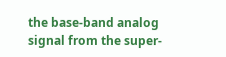the base-band analog signal from the super-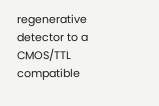regenerative detector to a CMOS/TTL compatible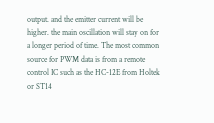output. and the emitter current will be higher. the main oscillation will stay on for a longer period of time. The most common source for PWM data is from a remote control IC such as the HC-12E from Holtek or ST14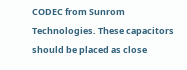CODEC from Sunrom Technologies. These capacitors should be placed as close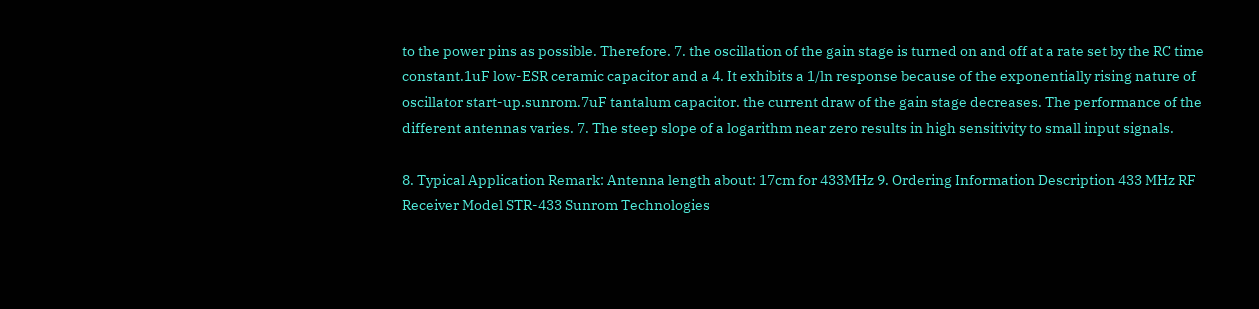to the power pins as possible. Therefore. 7. the oscillation of the gain stage is turned on and off at a rate set by the RC time constant.1uF low-ESR ceramic capacitor and a 4. It exhibits a 1/ln response because of the exponentially rising nature of oscillator start-up.sunrom.7uF tantalum capacitor. the current draw of the gain stage decreases. The performance of the different antennas varies. 7. The steep slope of a logarithm near zero results in high sensitivity to small input signals.

8. Typical Application Remark: Antenna length about: 17cm for 433MHz 9. Ordering Information Description 433 MHz RF Receiver Model STR-433 Sunrom Technologies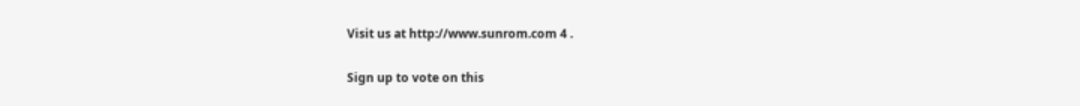Visit us at http://www.sunrom.com 4 .

Sign up to vote on this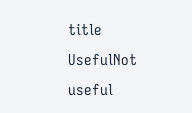title
UsefulNot useful